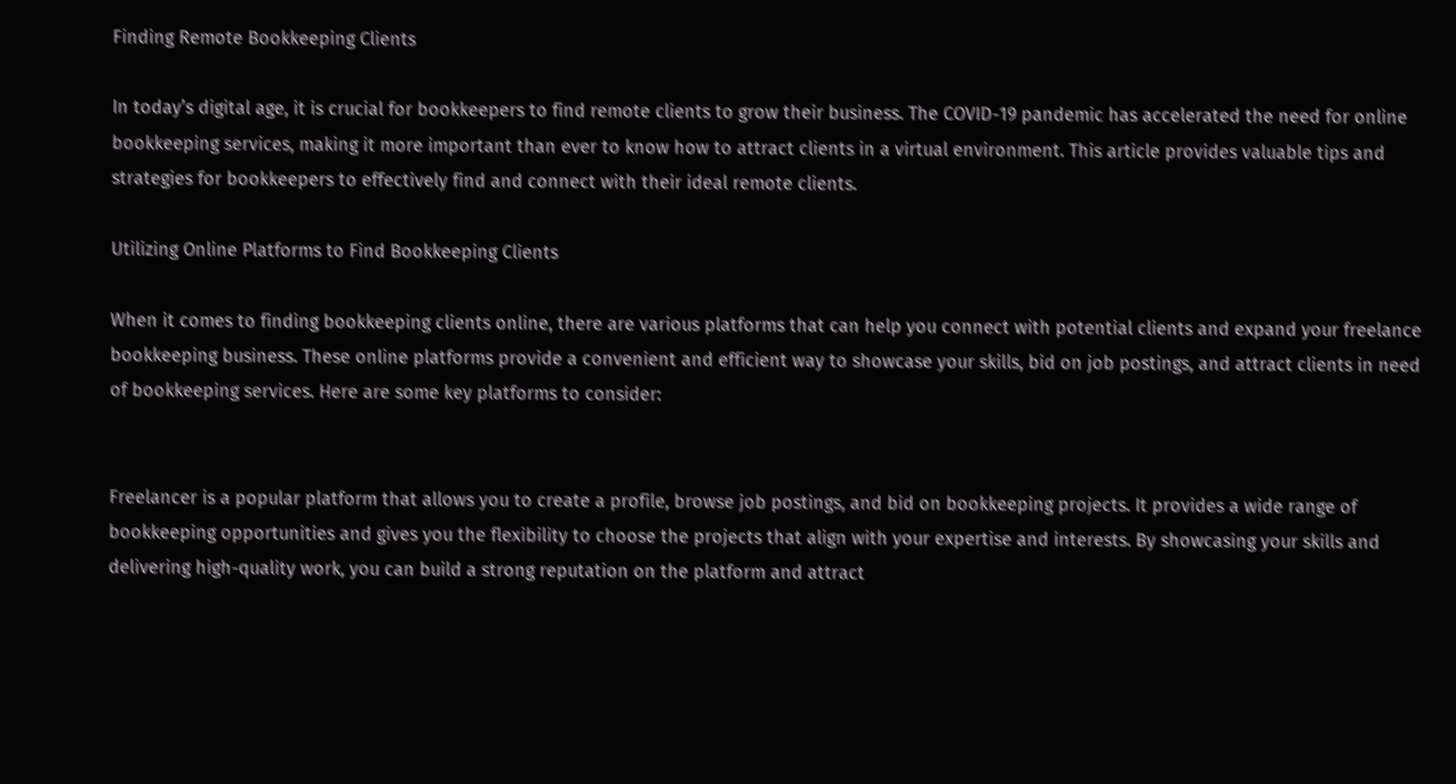Finding Remote Bookkeeping Clients

In today’s digital age, it is crucial for bookkeepers to find remote clients to grow their business. The COVID-19 pandemic has accelerated the need for online bookkeeping services, making it more important than ever to know how to attract clients in a virtual environment. This article provides valuable tips and strategies for bookkeepers to effectively find and connect with their ideal remote clients.

Utilizing Online Platforms to Find Bookkeeping Clients

When it comes to finding bookkeeping clients online, there are various platforms that can help you connect with potential clients and expand your freelance bookkeeping business. These online platforms provide a convenient and efficient way to showcase your skills, bid on job postings, and attract clients in need of bookkeeping services. Here are some key platforms to consider:


Freelancer is a popular platform that allows you to create a profile, browse job postings, and bid on bookkeeping projects. It provides a wide range of bookkeeping opportunities and gives you the flexibility to choose the projects that align with your expertise and interests. By showcasing your skills and delivering high-quality work, you can build a strong reputation on the platform and attract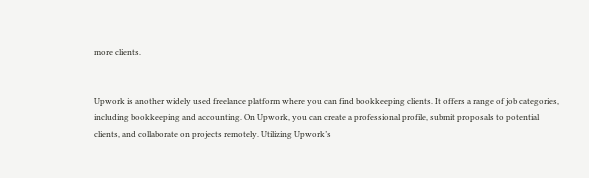more clients.


Upwork is another widely used freelance platform where you can find bookkeeping clients. It offers a range of job categories, including bookkeeping and accounting. On Upwork, you can create a professional profile, submit proposals to potential clients, and collaborate on projects remotely. Utilizing Upwork’s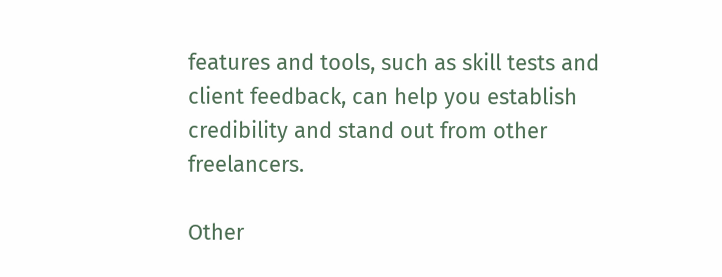features and tools, such as skill tests and client feedback, can help you establish credibility and stand out from other freelancers.

Other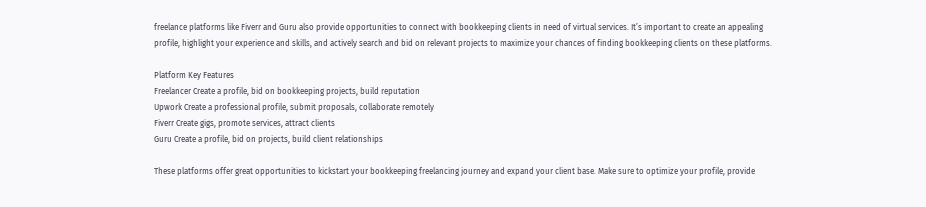freelance platforms like Fiverr and Guru also provide opportunities to connect with bookkeeping clients in need of virtual services. It’s important to create an appealing profile, highlight your experience and skills, and actively search and bid on relevant projects to maximize your chances of finding bookkeeping clients on these platforms.

Platform Key Features
Freelancer Create a profile, bid on bookkeeping projects, build reputation
Upwork Create a professional profile, submit proposals, collaborate remotely
Fiverr Create gigs, promote services, attract clients
Guru Create a profile, bid on projects, build client relationships

These platforms offer great opportunities to kickstart your bookkeeping freelancing journey and expand your client base. Make sure to optimize your profile, provide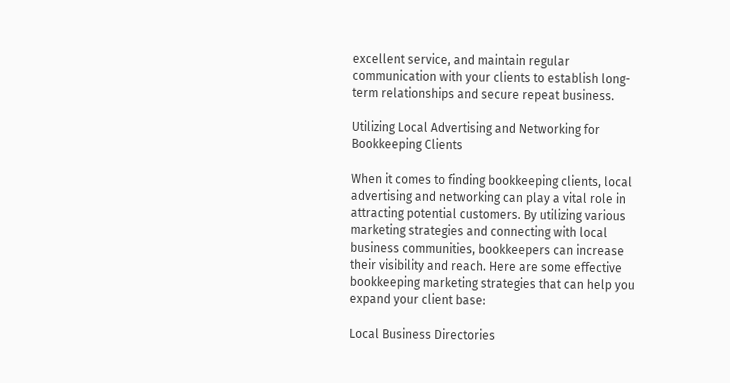excellent service, and maintain regular communication with your clients to establish long-term relationships and secure repeat business.

Utilizing Local Advertising and Networking for Bookkeeping Clients

When it comes to finding bookkeeping clients, local advertising and networking can play a vital role in attracting potential customers. By utilizing various marketing strategies and connecting with local business communities, bookkeepers can increase their visibility and reach. Here are some effective bookkeeping marketing strategies that can help you expand your client base:

Local Business Directories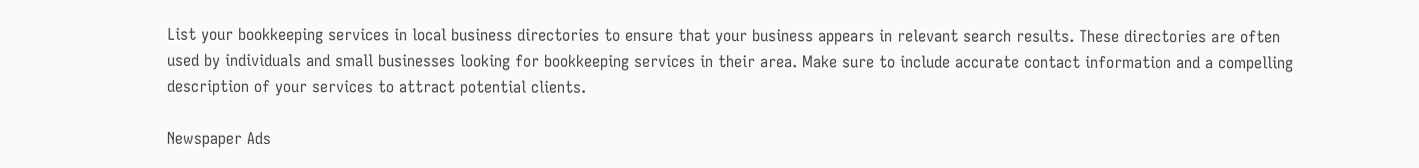List your bookkeeping services in local business directories to ensure that your business appears in relevant search results. These directories are often used by individuals and small businesses looking for bookkeeping services in their area. Make sure to include accurate contact information and a compelling description of your services to attract potential clients.

Newspaper Ads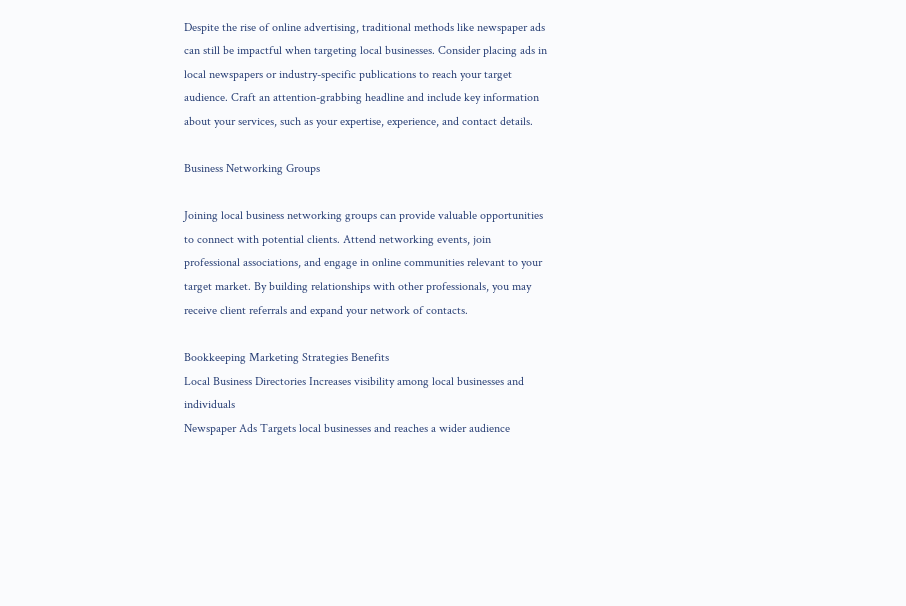Despite the rise of online advertising, traditional methods like newspaper ads can still be impactful when targeting local businesses. Consider placing ads in local newspapers or industry-specific publications to reach your target audience. Craft an attention-grabbing headline and include key information about your services, such as your expertise, experience, and contact details.

Business Networking Groups

Joining local business networking groups can provide valuable opportunities to connect with potential clients. Attend networking events, join professional associations, and engage in online communities relevant to your target market. By building relationships with other professionals, you may receive client referrals and expand your network of contacts.

Bookkeeping Marketing Strategies Benefits
Local Business Directories Increases visibility among local businesses and individuals
Newspaper Ads Targets local businesses and reaches a wider audience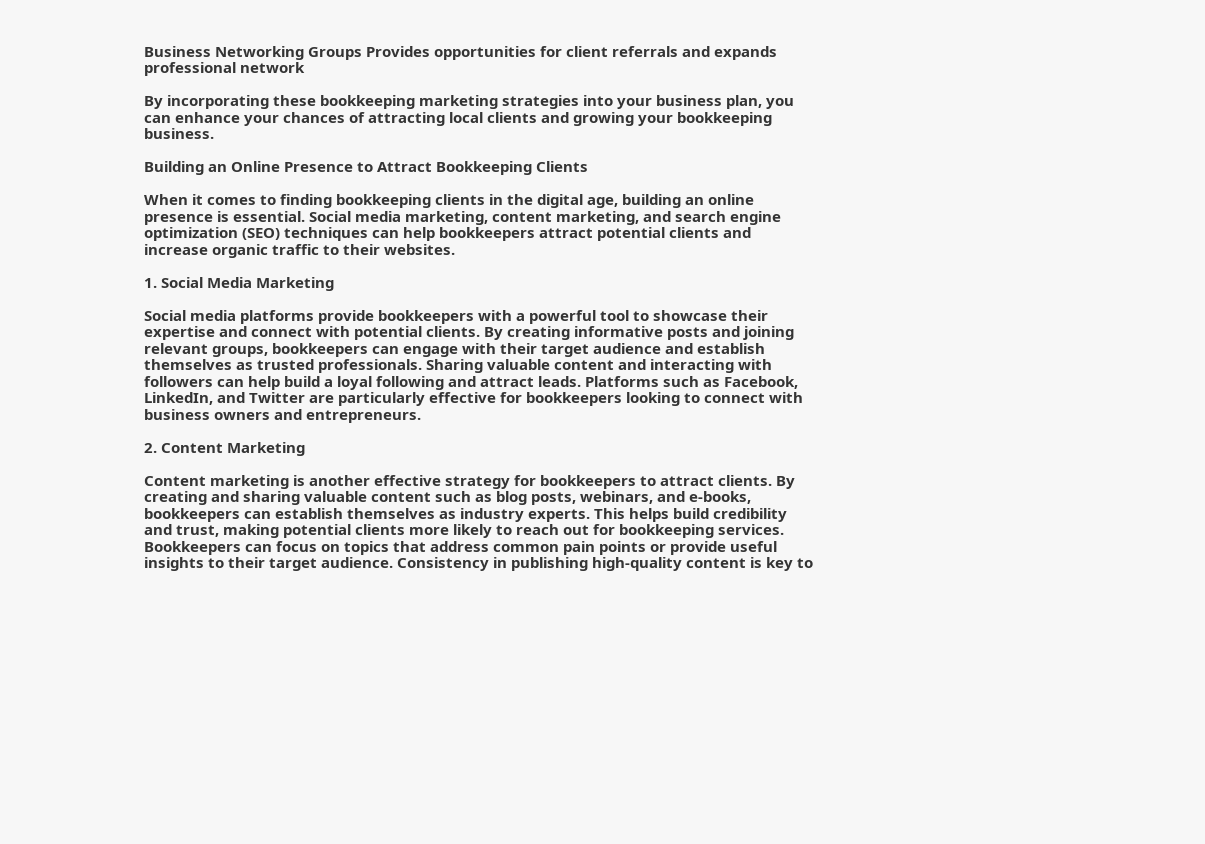Business Networking Groups Provides opportunities for client referrals and expands professional network

By incorporating these bookkeeping marketing strategies into your business plan, you can enhance your chances of attracting local clients and growing your bookkeeping business.

Building an Online Presence to Attract Bookkeeping Clients

When it comes to finding bookkeeping clients in the digital age, building an online presence is essential. Social media marketing, content marketing, and search engine optimization (SEO) techniques can help bookkeepers attract potential clients and increase organic traffic to their websites.

1. Social Media Marketing

Social media platforms provide bookkeepers with a powerful tool to showcase their expertise and connect with potential clients. By creating informative posts and joining relevant groups, bookkeepers can engage with their target audience and establish themselves as trusted professionals. Sharing valuable content and interacting with followers can help build a loyal following and attract leads. Platforms such as Facebook, LinkedIn, and Twitter are particularly effective for bookkeepers looking to connect with business owners and entrepreneurs.

2. Content Marketing

Content marketing is another effective strategy for bookkeepers to attract clients. By creating and sharing valuable content such as blog posts, webinars, and e-books, bookkeepers can establish themselves as industry experts. This helps build credibility and trust, making potential clients more likely to reach out for bookkeeping services. Bookkeepers can focus on topics that address common pain points or provide useful insights to their target audience. Consistency in publishing high-quality content is key to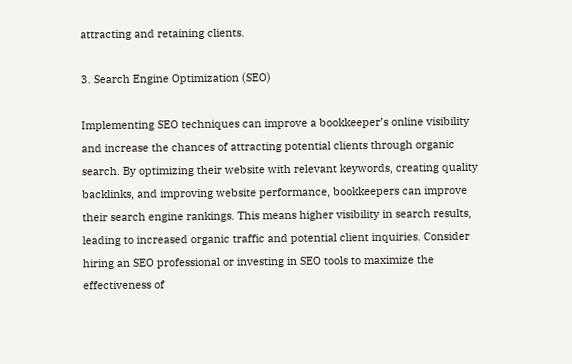attracting and retaining clients.

3. Search Engine Optimization (SEO)

Implementing SEO techniques can improve a bookkeeper’s online visibility and increase the chances of attracting potential clients through organic search. By optimizing their website with relevant keywords, creating quality backlinks, and improving website performance, bookkeepers can improve their search engine rankings. This means higher visibility in search results, leading to increased organic traffic and potential client inquiries. Consider hiring an SEO professional or investing in SEO tools to maximize the effectiveness of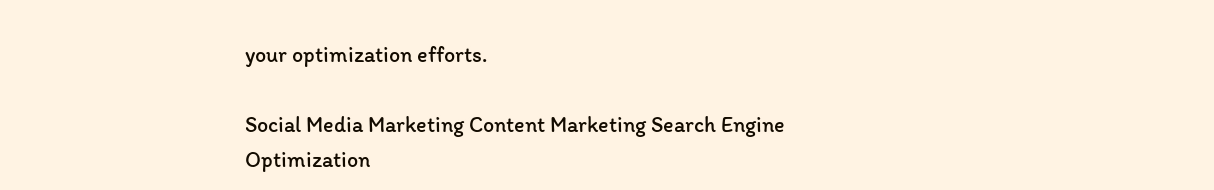your optimization efforts.

Social Media Marketing Content Marketing Search Engine Optimization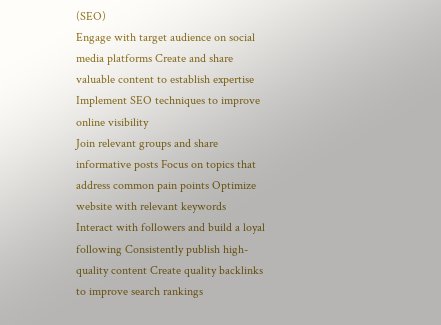(SEO)
Engage with target audience on social media platforms Create and share valuable content to establish expertise Implement SEO techniques to improve online visibility
Join relevant groups and share informative posts Focus on topics that address common pain points Optimize website with relevant keywords
Interact with followers and build a loyal following Consistently publish high-quality content Create quality backlinks to improve search rankings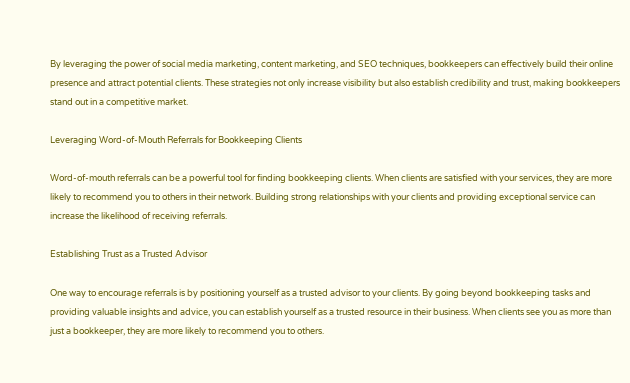By leveraging the power of social media marketing, content marketing, and SEO techniques, bookkeepers can effectively build their online presence and attract potential clients. These strategies not only increase visibility but also establish credibility and trust, making bookkeepers stand out in a competitive market.

Leveraging Word-of-Mouth Referrals for Bookkeeping Clients

Word-of-mouth referrals can be a powerful tool for finding bookkeeping clients. When clients are satisfied with your services, they are more likely to recommend you to others in their network. Building strong relationships with your clients and providing exceptional service can increase the likelihood of receiving referrals.

Establishing Trust as a Trusted Advisor

One way to encourage referrals is by positioning yourself as a trusted advisor to your clients. By going beyond bookkeeping tasks and providing valuable insights and advice, you can establish yourself as a trusted resource in their business. When clients see you as more than just a bookkeeper, they are more likely to recommend you to others.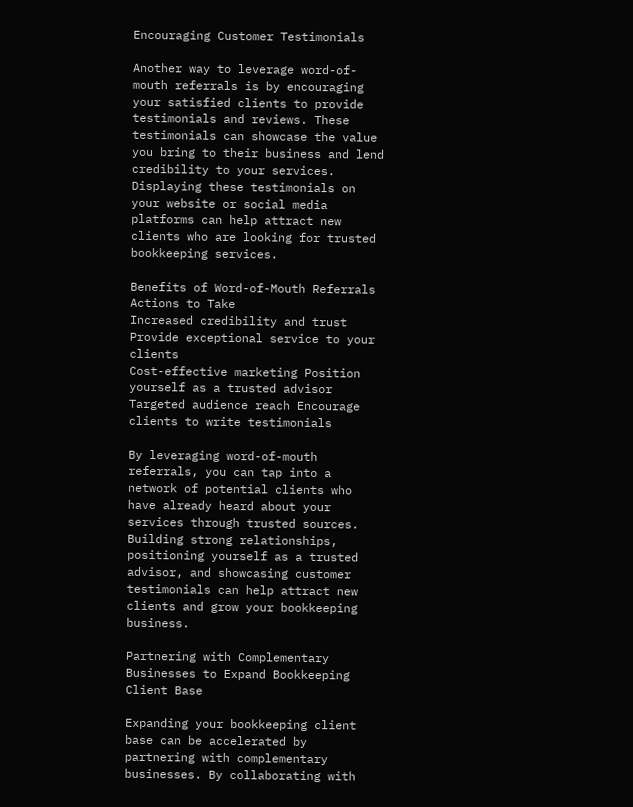Encouraging Customer Testimonials

Another way to leverage word-of-mouth referrals is by encouraging your satisfied clients to provide testimonials and reviews. These testimonials can showcase the value you bring to their business and lend credibility to your services. Displaying these testimonials on your website or social media platforms can help attract new clients who are looking for trusted bookkeeping services.

Benefits of Word-of-Mouth Referrals Actions to Take
Increased credibility and trust Provide exceptional service to your clients
Cost-effective marketing Position yourself as a trusted advisor
Targeted audience reach Encourage clients to write testimonials

By leveraging word-of-mouth referrals, you can tap into a network of potential clients who have already heard about your services through trusted sources. Building strong relationships, positioning yourself as a trusted advisor, and showcasing customer testimonials can help attract new clients and grow your bookkeeping business.

Partnering with Complementary Businesses to Expand Bookkeeping Client Base

Expanding your bookkeeping client base can be accelerated by partnering with complementary businesses. By collaborating with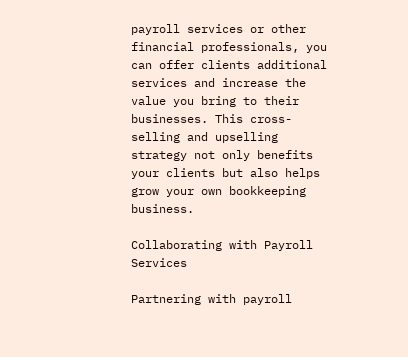payroll services or other financial professionals, you can offer clients additional services and increase the value you bring to their businesses. This cross-selling and upselling strategy not only benefits your clients but also helps grow your own bookkeeping business.

Collaborating with Payroll Services

Partnering with payroll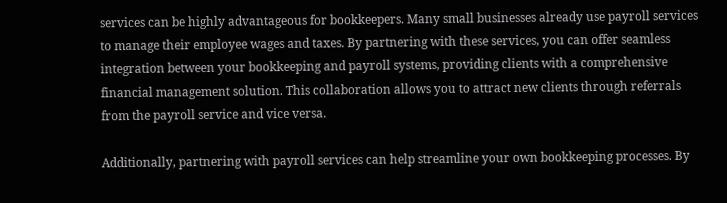services can be highly advantageous for bookkeepers. Many small businesses already use payroll services to manage their employee wages and taxes. By partnering with these services, you can offer seamless integration between your bookkeeping and payroll systems, providing clients with a comprehensive financial management solution. This collaboration allows you to attract new clients through referrals from the payroll service and vice versa.

Additionally, partnering with payroll services can help streamline your own bookkeeping processes. By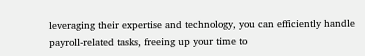leveraging their expertise and technology, you can efficiently handle payroll-related tasks, freeing up your time to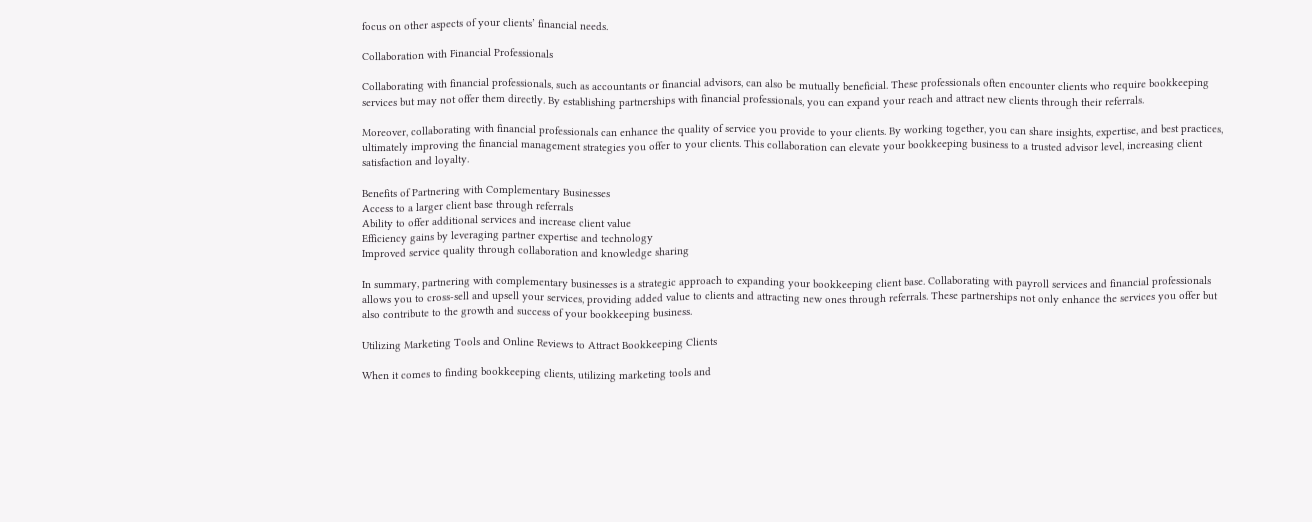focus on other aspects of your clients’ financial needs.

Collaboration with Financial Professionals

Collaborating with financial professionals, such as accountants or financial advisors, can also be mutually beneficial. These professionals often encounter clients who require bookkeeping services but may not offer them directly. By establishing partnerships with financial professionals, you can expand your reach and attract new clients through their referrals.

Moreover, collaborating with financial professionals can enhance the quality of service you provide to your clients. By working together, you can share insights, expertise, and best practices, ultimately improving the financial management strategies you offer to your clients. This collaboration can elevate your bookkeeping business to a trusted advisor level, increasing client satisfaction and loyalty.

Benefits of Partnering with Complementary Businesses
Access to a larger client base through referrals
Ability to offer additional services and increase client value
Efficiency gains by leveraging partner expertise and technology
Improved service quality through collaboration and knowledge sharing

In summary, partnering with complementary businesses is a strategic approach to expanding your bookkeeping client base. Collaborating with payroll services and financial professionals allows you to cross-sell and upsell your services, providing added value to clients and attracting new ones through referrals. These partnerships not only enhance the services you offer but also contribute to the growth and success of your bookkeeping business.

Utilizing Marketing Tools and Online Reviews to Attract Bookkeeping Clients

When it comes to finding bookkeeping clients, utilizing marketing tools and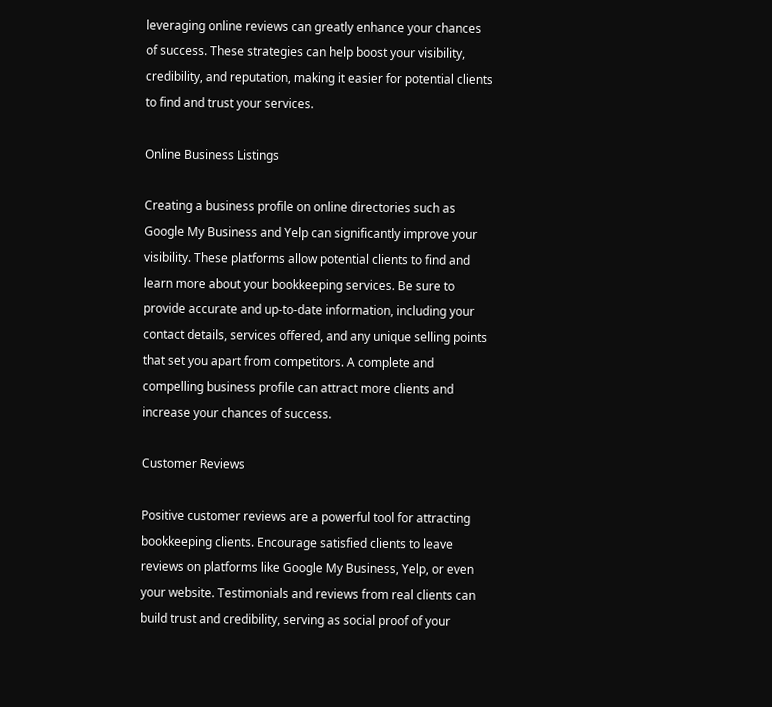leveraging online reviews can greatly enhance your chances of success. These strategies can help boost your visibility, credibility, and reputation, making it easier for potential clients to find and trust your services.

Online Business Listings

Creating a business profile on online directories such as Google My Business and Yelp can significantly improve your visibility. These platforms allow potential clients to find and learn more about your bookkeeping services. Be sure to provide accurate and up-to-date information, including your contact details, services offered, and any unique selling points that set you apart from competitors. A complete and compelling business profile can attract more clients and increase your chances of success.

Customer Reviews

Positive customer reviews are a powerful tool for attracting bookkeeping clients. Encourage satisfied clients to leave reviews on platforms like Google My Business, Yelp, or even your website. Testimonials and reviews from real clients can build trust and credibility, serving as social proof of your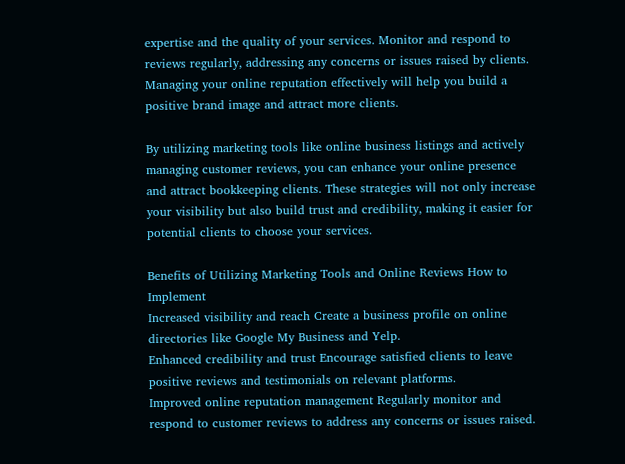expertise and the quality of your services. Monitor and respond to reviews regularly, addressing any concerns or issues raised by clients. Managing your online reputation effectively will help you build a positive brand image and attract more clients.

By utilizing marketing tools like online business listings and actively managing customer reviews, you can enhance your online presence and attract bookkeeping clients. These strategies will not only increase your visibility but also build trust and credibility, making it easier for potential clients to choose your services.

Benefits of Utilizing Marketing Tools and Online Reviews How to Implement
Increased visibility and reach Create a business profile on online directories like Google My Business and Yelp.
Enhanced credibility and trust Encourage satisfied clients to leave positive reviews and testimonials on relevant platforms.
Improved online reputation management Regularly monitor and respond to customer reviews to address any concerns or issues raised.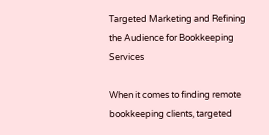Targeted Marketing and Refining the Audience for Bookkeeping Services

When it comes to finding remote bookkeeping clients, targeted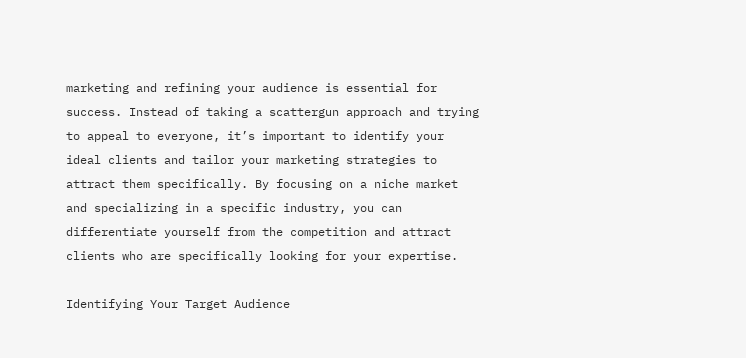marketing and refining your audience is essential for success. Instead of taking a scattergun approach and trying to appeal to everyone, it’s important to identify your ideal clients and tailor your marketing strategies to attract them specifically. By focusing on a niche market and specializing in a specific industry, you can differentiate yourself from the competition and attract clients who are specifically looking for your expertise.

Identifying Your Target Audience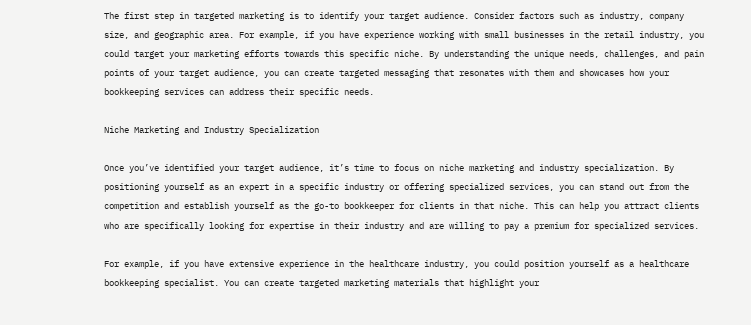The first step in targeted marketing is to identify your target audience. Consider factors such as industry, company size, and geographic area. For example, if you have experience working with small businesses in the retail industry, you could target your marketing efforts towards this specific niche. By understanding the unique needs, challenges, and pain points of your target audience, you can create targeted messaging that resonates with them and showcases how your bookkeeping services can address their specific needs.

Niche Marketing and Industry Specialization

Once you’ve identified your target audience, it’s time to focus on niche marketing and industry specialization. By positioning yourself as an expert in a specific industry or offering specialized services, you can stand out from the competition and establish yourself as the go-to bookkeeper for clients in that niche. This can help you attract clients who are specifically looking for expertise in their industry and are willing to pay a premium for specialized services.

For example, if you have extensive experience in the healthcare industry, you could position yourself as a healthcare bookkeeping specialist. You can create targeted marketing materials that highlight your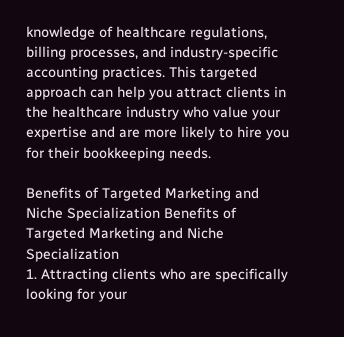knowledge of healthcare regulations, billing processes, and industry-specific accounting practices. This targeted approach can help you attract clients in the healthcare industry who value your expertise and are more likely to hire you for their bookkeeping needs.

Benefits of Targeted Marketing and Niche Specialization Benefits of Targeted Marketing and Niche Specialization
1. Attracting clients who are specifically looking for your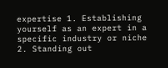expertise 1. Establishing yourself as an expert in a specific industry or niche
2. Standing out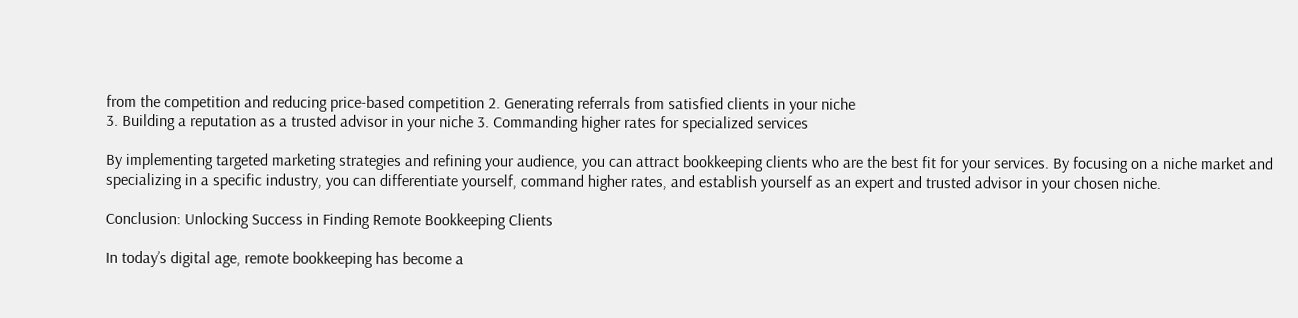from the competition and reducing price-based competition 2. Generating referrals from satisfied clients in your niche
3. Building a reputation as a trusted advisor in your niche 3. Commanding higher rates for specialized services

By implementing targeted marketing strategies and refining your audience, you can attract bookkeeping clients who are the best fit for your services. By focusing on a niche market and specializing in a specific industry, you can differentiate yourself, command higher rates, and establish yourself as an expert and trusted advisor in your chosen niche.

Conclusion: Unlocking Success in Finding Remote Bookkeeping Clients

In today’s digital age, remote bookkeeping has become a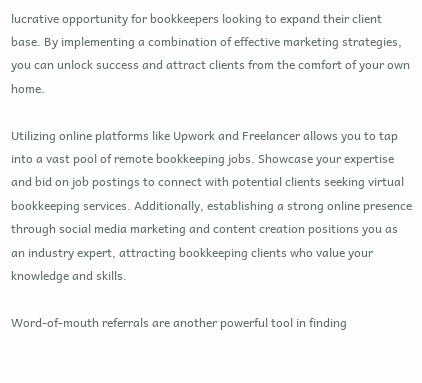lucrative opportunity for bookkeepers looking to expand their client base. By implementing a combination of effective marketing strategies, you can unlock success and attract clients from the comfort of your own home.

Utilizing online platforms like Upwork and Freelancer allows you to tap into a vast pool of remote bookkeeping jobs. Showcase your expertise and bid on job postings to connect with potential clients seeking virtual bookkeeping services. Additionally, establishing a strong online presence through social media marketing and content creation positions you as an industry expert, attracting bookkeeping clients who value your knowledge and skills.

Word-of-mouth referrals are another powerful tool in finding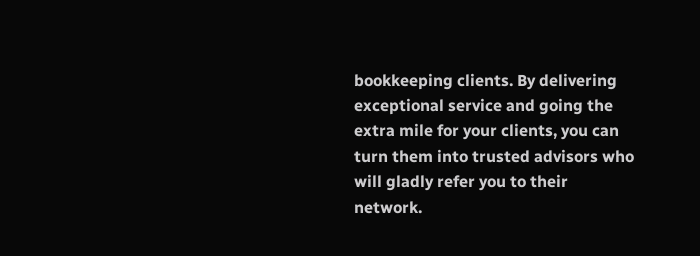bookkeeping clients. By delivering exceptional service and going the extra mile for your clients, you can turn them into trusted advisors who will gladly refer you to their network.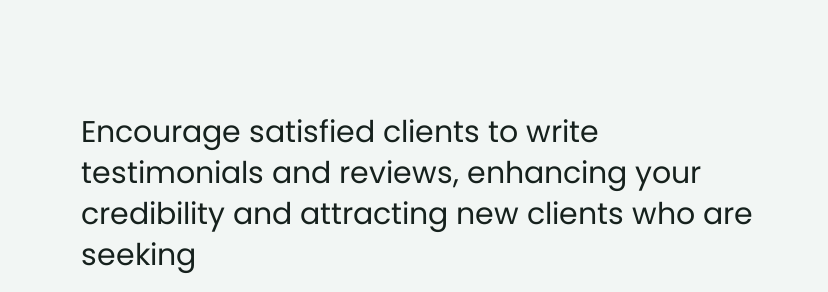Encourage satisfied clients to write testimonials and reviews, enhancing your credibility and attracting new clients who are seeking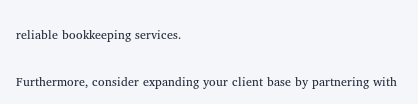reliable bookkeeping services.

Furthermore, consider expanding your client base by partnering with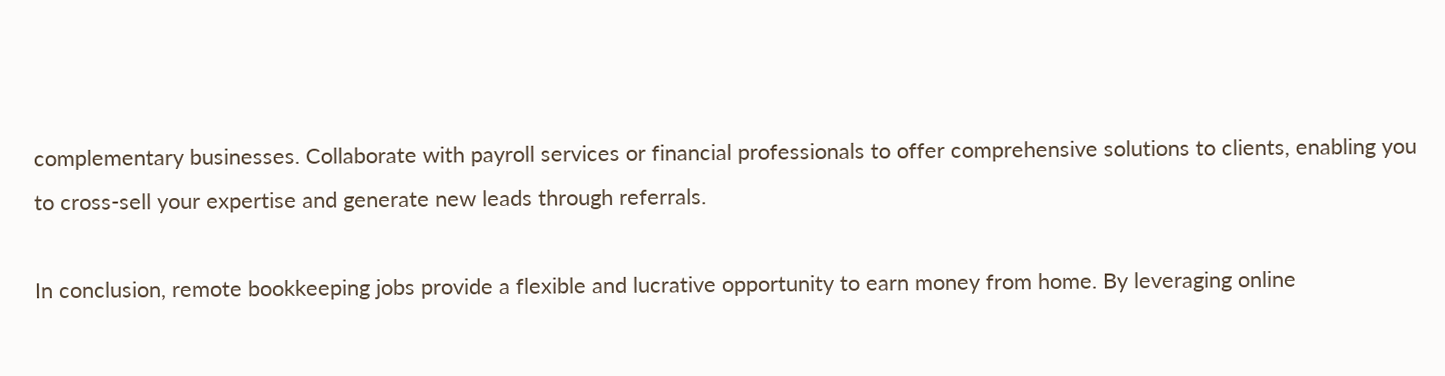complementary businesses. Collaborate with payroll services or financial professionals to offer comprehensive solutions to clients, enabling you to cross-sell your expertise and generate new leads through referrals.

In conclusion, remote bookkeeping jobs provide a flexible and lucrative opportunity to earn money from home. By leveraging online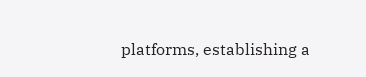platforms, establishing a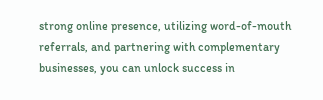strong online presence, utilizing word-of-mouth referrals, and partnering with complementary businesses, you can unlock success in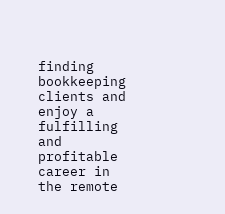finding bookkeeping clients and enjoy a fulfilling and profitable career in the remote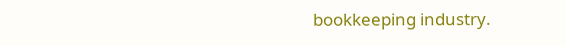bookkeeping industry.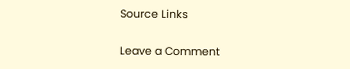Source Links

Leave a Comment